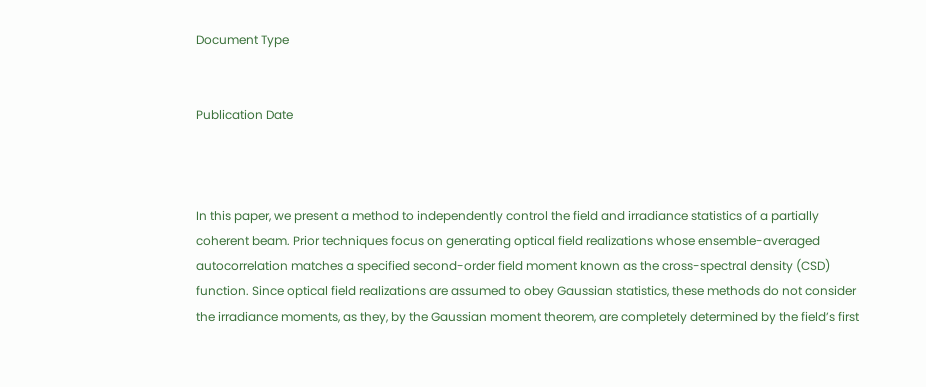Document Type


Publication Date



In this paper, we present a method to independently control the field and irradiance statistics of a partially coherent beam. Prior techniques focus on generating optical field realizations whose ensemble-averaged autocorrelation matches a specified second-order field moment known as the cross-spectral density (CSD) function. Since optical field realizations are assumed to obey Gaussian statistics, these methods do not consider the irradiance moments, as they, by the Gaussian moment theorem, are completely determined by the field’s first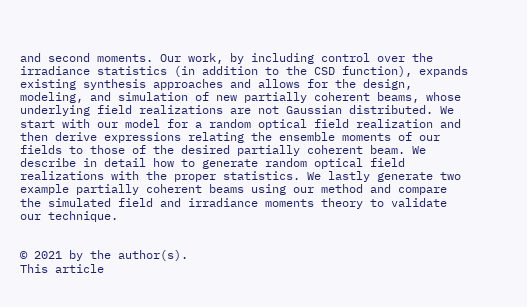and second moments. Our work, by including control over the irradiance statistics (in addition to the CSD function), expands existing synthesis approaches and allows for the design, modeling, and simulation of new partially coherent beams, whose underlying field realizations are not Gaussian distributed. We start with our model for a random optical field realization and then derive expressions relating the ensemble moments of our fields to those of the desired partially coherent beam. We describe in detail how to generate random optical field realizations with the proper statistics. We lastly generate two example partially coherent beams using our method and compare the simulated field and irradiance moments theory to validate our technique.


© 2021 by the author(s).
This article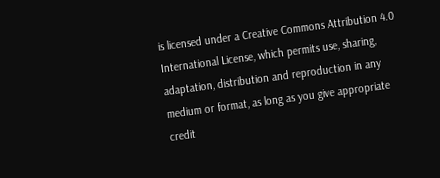is licensed under a Creative Commons Attribution 4.0 International License, which permits use, sharing, adaptation, distribution and reproduction in any medium or format, as long as you give appropriate credit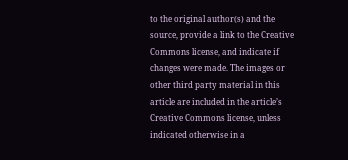to the original author(s) and the source, provide a link to the Creative Commons license, and indicate if changes were made. The images or other third party material in this article are included in the article’s Creative Commons license, unless indicated otherwise in a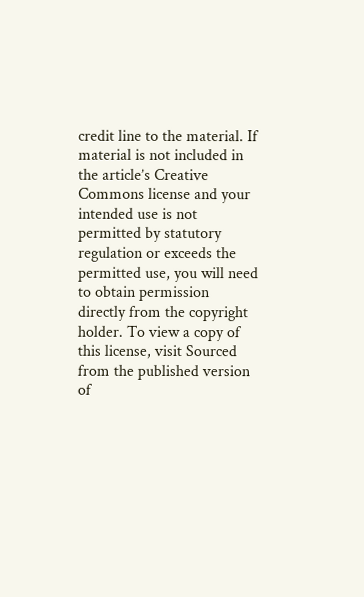credit line to the material. If material is not included in the article’s Creative Commons license and your intended use is not permitted by statutory regulation or exceeds the permitted use, you will need to obtain permission directly from the copyright holder. To view a copy of this license, visit Sourced from the published version of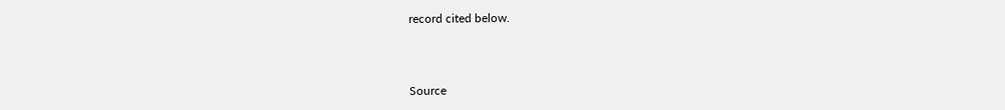record cited below.



Source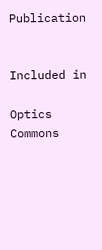Publication


Included in

Optics Commons